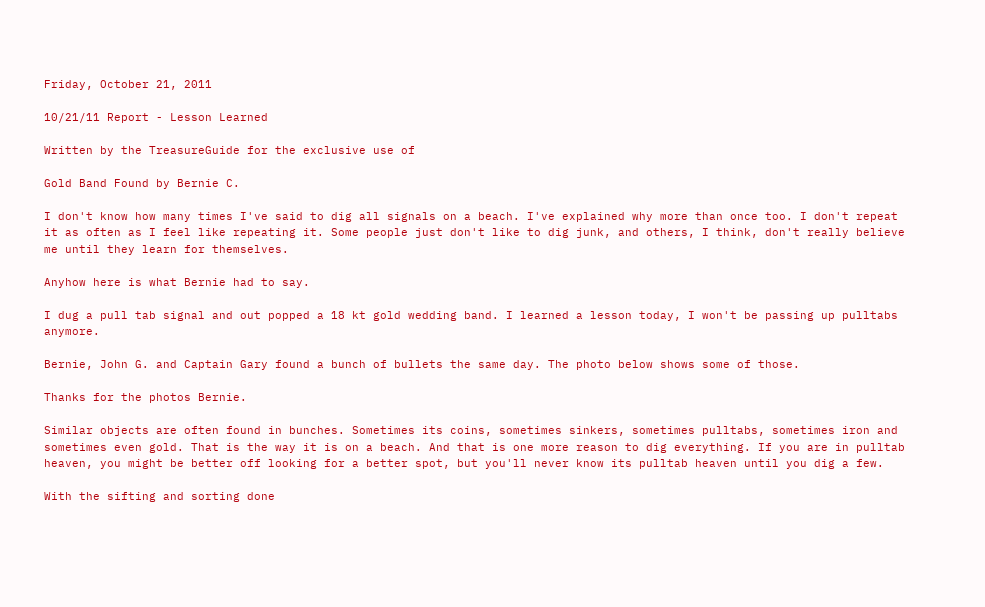Friday, October 21, 2011

10/21/11 Report - Lesson Learned

Written by the TreasureGuide for the exclusive use of

Gold Band Found by Bernie C.

I don't know how many times I've said to dig all signals on a beach. I've explained why more than once too. I don't repeat it as often as I feel like repeating it. Some people just don't like to dig junk, and others, I think, don't really believe me until they learn for themselves.

Anyhow here is what Bernie had to say.

I dug a pull tab signal and out popped a 18 kt gold wedding band. I learned a lesson today, I won't be passing up pulltabs anymore.

Bernie, John G. and Captain Gary found a bunch of bullets the same day. The photo below shows some of those.

Thanks for the photos Bernie.

Similar objects are often found in bunches. Sometimes its coins, sometimes sinkers, sometimes pulltabs, sometimes iron and sometimes even gold. That is the way it is on a beach. And that is one more reason to dig everything. If you are in pulltab heaven, you might be better off looking for a better spot, but you'll never know its pulltab heaven until you dig a few.

With the sifting and sorting done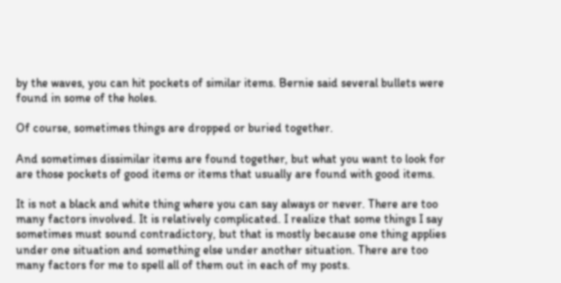by the waves, you can hit pockets of similar items. Bernie said several bullets were found in some of the holes.

Of course, sometimes things are dropped or buried together.

And sometimes dissimilar items are found together, but what you want to look for are those pockets of good items or items that usually are found with good items.

It is not a black and white thing where you can say always or never. There are too many factors involved. It is relatively complicated. I realize that some things I say sometimes must sound contradictory, but that is mostly because one thing applies under one situation and something else under another situation. There are too many factors for me to spell all of them out in each of my posts.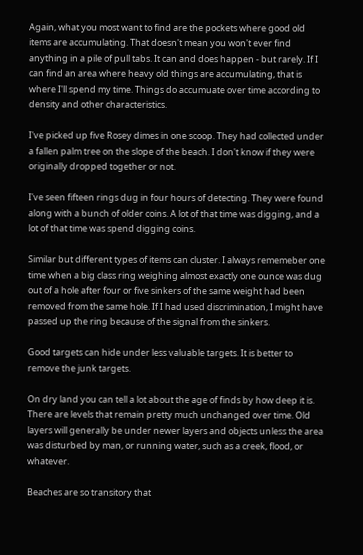Again, what you most want to find are the pockets where good old items are accumulating. That doesn't mean you won't ever find anything in a pile of pull tabs. It can and does happen - but rarely. If I can find an area where heavy old things are accumulating, that is where I'll spend my time. Things do accumuate over time according to density and other characteristics.

I've picked up five Rosey dimes in one scoop. They had collected under a fallen palm tree on the slope of the beach. I don't know if they were originally dropped together or not.

I've seen fifteen rings dug in four hours of detecting. They were found along with a bunch of older coins. A lot of that time was digging, and a lot of that time was spend digging coins.

Similar but different types of items can cluster. I always rememeber one time when a big class ring weighing almost exactly one ounce was dug out of a hole after four or five sinkers of the same weight had been removed from the same hole. If I had used discrimination, I might have passed up the ring because of the signal from the sinkers.

Good targets can hide under less valuable targets. It is better to remove the junk targets.

On dry land you can tell a lot about the age of finds by how deep it is. There are levels that remain pretty much unchanged over time. Old layers will generally be under newer layers and objects unless the area was disturbed by man, or running water, such as a creek, flood, or whatever.

Beaches are so transitory that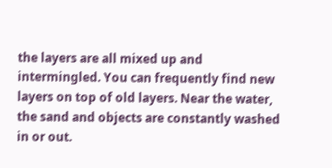the layers are all mixed up and intermingled. You can frequently find new layers on top of old layers. Near the water, the sand and objects are constantly washed in or out.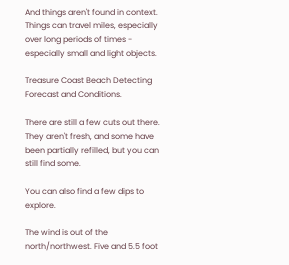And things aren't found in context. Things can travel miles, especially over long periods of times - especially small and light objects.

Treasure Coast Beach Detecting Forecast and Conditions.

There are still a few cuts out there. They aren't fresh, and some have been partially refilled, but you can still find some.

You can also find a few dips to explore.

The wind is out of the north/northwest. Five and 5.5 foot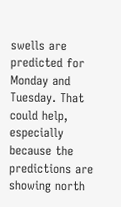swells are predicted for Monday and Tuesday. That could help, especially because the predictions are showing north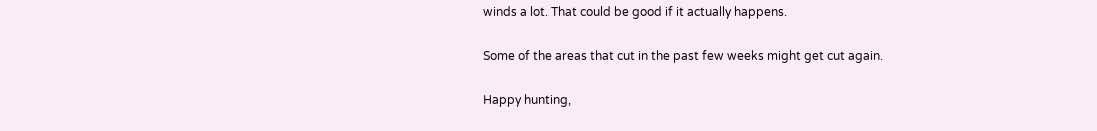winds a lot. That could be good if it actually happens.

Some of the areas that cut in the past few weeks might get cut again.

Happy hunting,